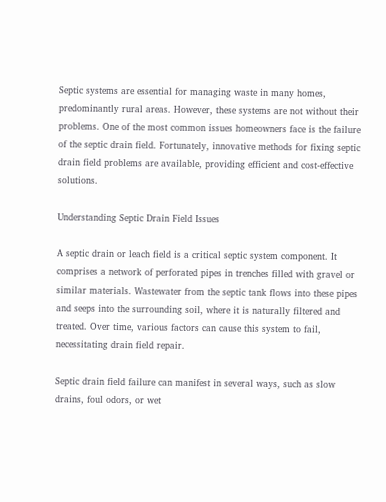Septic systems are essential for managing waste in many homes, predominantly rural areas. However, these systems are not without their problems. One of the most common issues homeowners face is the failure of the septic drain field. Fortunately, innovative methods for fixing septic drain field problems are available, providing efficient and cost-effective solutions.

Understanding Septic Drain Field Issues

A septic drain or leach field is a critical septic system component. It comprises a network of perforated pipes in trenches filled with gravel or similar materials. Wastewater from the septic tank flows into these pipes and seeps into the surrounding soil, where it is naturally filtered and treated. Over time, various factors can cause this system to fail, necessitating drain field repair.

Septic drain field failure can manifest in several ways, such as slow drains, foul odors, or wet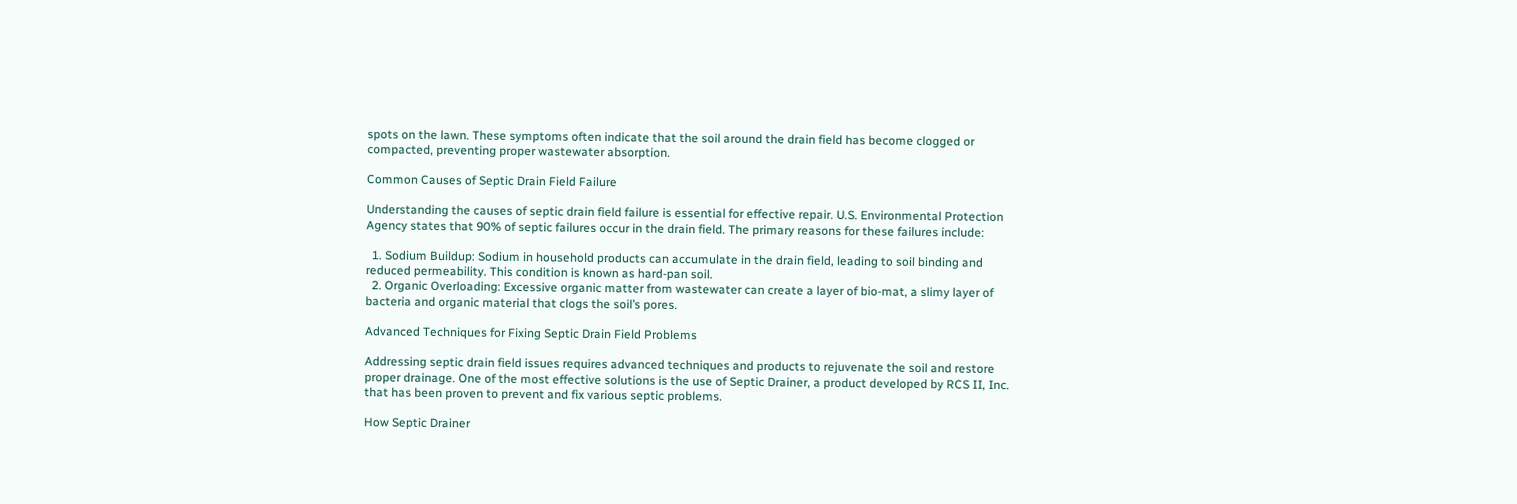spots on the lawn. These symptoms often indicate that the soil around the drain field has become clogged or compacted, preventing proper wastewater absorption.

Common Causes of Septic Drain Field Failure

Understanding the causes of septic drain field failure is essential for effective repair. U.S. Environmental Protection Agency states that 90% of septic failures occur in the drain field. The primary reasons for these failures include:

  1. Sodium Buildup: Sodium in household products can accumulate in the drain field, leading to soil binding and reduced permeability. This condition is known as hard-pan soil.
  2. Organic Overloading: Excessive organic matter from wastewater can create a layer of bio-mat, a slimy layer of bacteria and organic material that clogs the soil’s pores.

Advanced Techniques for Fixing Septic Drain Field Problems

Addressing septic drain field issues requires advanced techniques and products to rejuvenate the soil and restore proper drainage. One of the most effective solutions is the use of Septic Drainer, a product developed by RCS II, Inc. that has been proven to prevent and fix various septic problems.

How Septic Drainer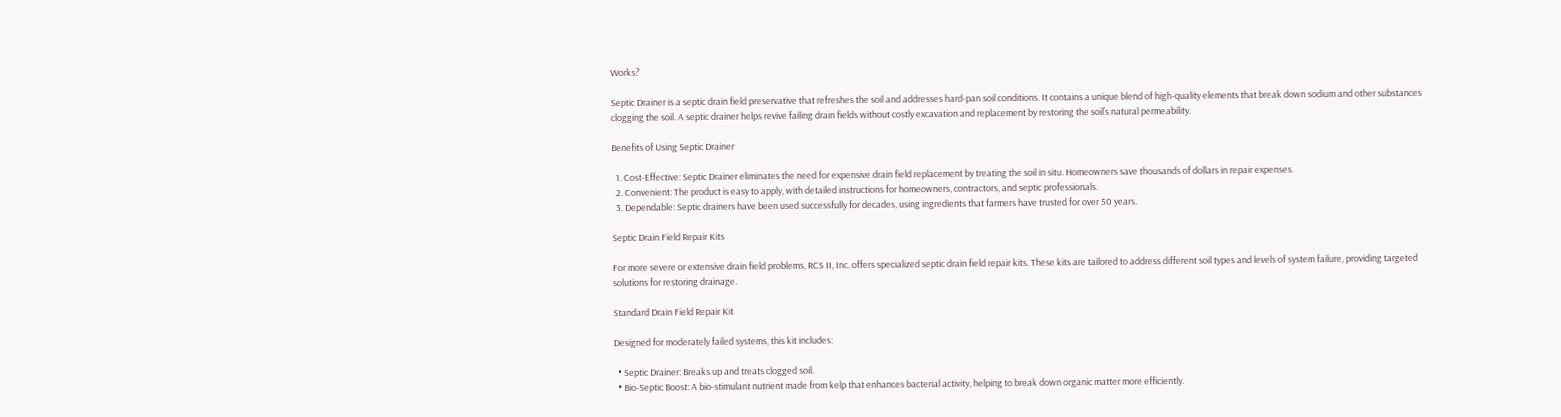Works?

Septic Drainer is a septic drain field preservative that refreshes the soil and addresses hard-pan soil conditions. It contains a unique blend of high-quality elements that break down sodium and other substances clogging the soil. A septic drainer helps revive failing drain fields without costly excavation and replacement by restoring the soil’s natural permeability.

Benefits of Using Septic Drainer

  1. Cost-Effective: Septic Drainer eliminates the need for expensive drain field replacement by treating the soil in situ. Homeowners save thousands of dollars in repair expenses.
  2. Convenient: The product is easy to apply, with detailed instructions for homeowners, contractors, and septic professionals.
  3. Dependable: Septic drainers have been used successfully for decades, using ingredients that farmers have trusted for over 50 years.

Septic Drain Field Repair Kits

For more severe or extensive drain field problems, RCS II, Inc. offers specialized septic drain field repair kits. These kits are tailored to address different soil types and levels of system failure, providing targeted solutions for restoring drainage.

Standard Drain Field Repair Kit

Designed for moderately failed systems, this kit includes:

  • Septic Drainer: Breaks up and treats clogged soil.
  • Bio-Septic Boost: A bio-stimulant nutrient made from kelp that enhances bacterial activity, helping to break down organic matter more efficiently.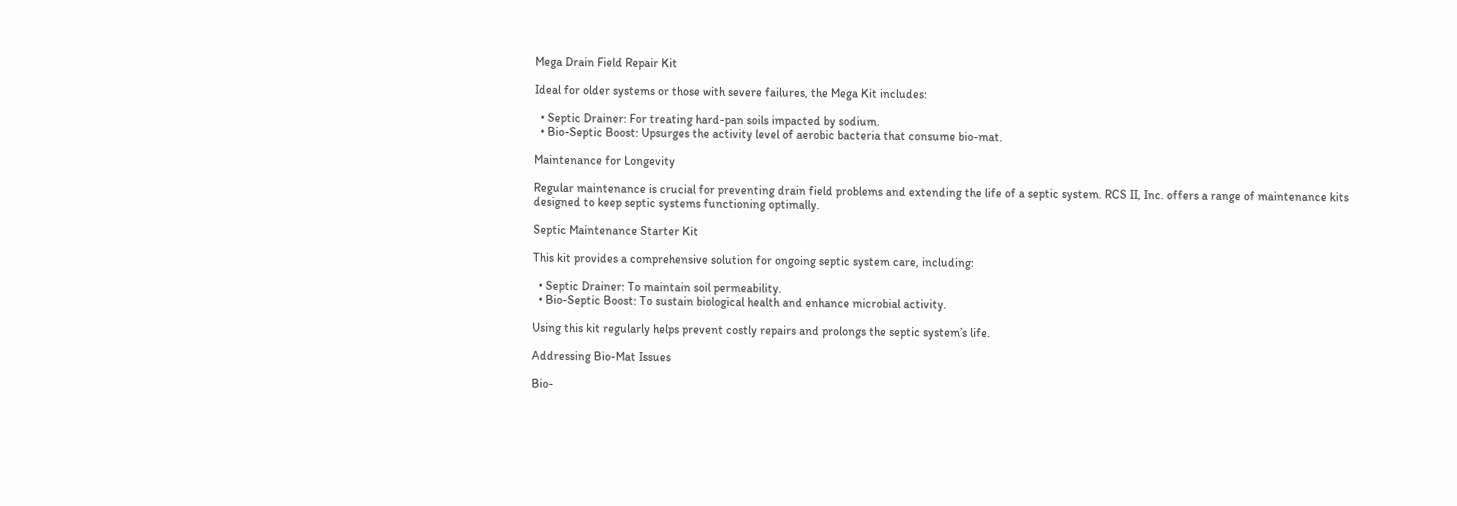Mega Drain Field Repair Kit

Ideal for older systems or those with severe failures, the Mega Kit includes:

  • Septic Drainer: For treating hard-pan soils impacted by sodium.
  • Bio-Septic Boost: Upsurges the activity level of aerobic bacteria that consume bio-mat.

Maintenance for Longevity

Regular maintenance is crucial for preventing drain field problems and extending the life of a septic system. RCS II, Inc. offers a range of maintenance kits designed to keep septic systems functioning optimally.

Septic Maintenance Starter Kit

This kit provides a comprehensive solution for ongoing septic system care, including:

  • Septic Drainer: To maintain soil permeability.
  • Bio-Septic Boost: To sustain biological health and enhance microbial activity.

Using this kit regularly helps prevent costly repairs and prolongs the septic system’s life.

Addressing Bio-Mat Issues

Bio-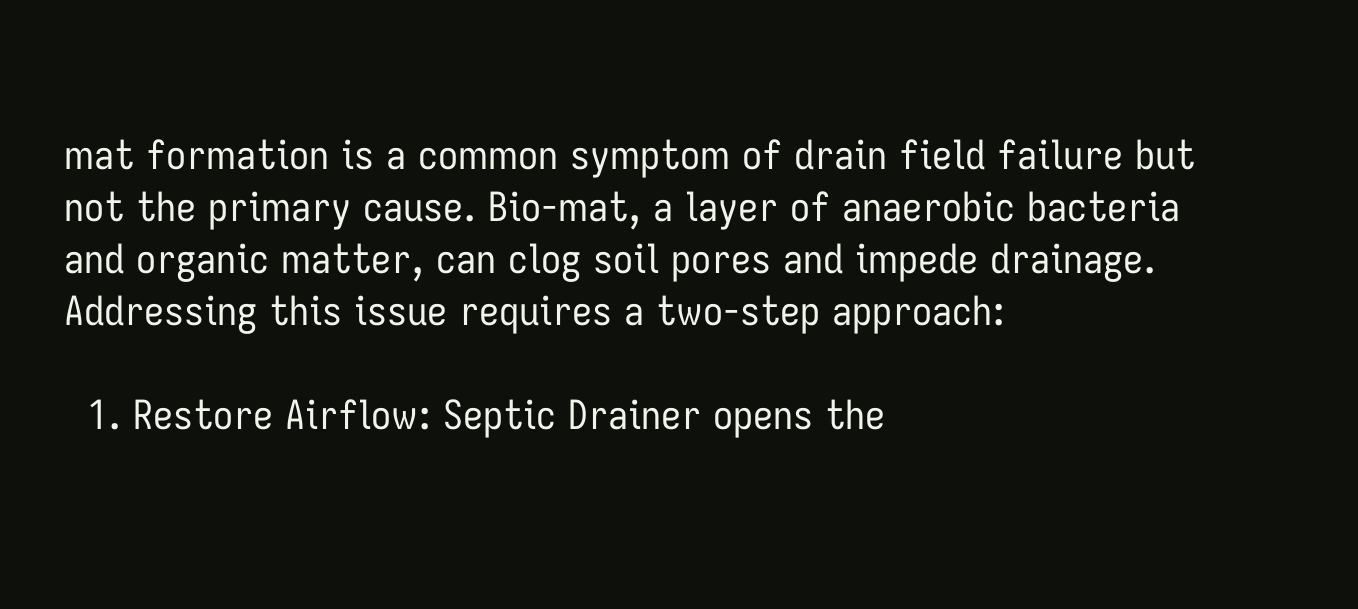mat formation is a common symptom of drain field failure but not the primary cause. Bio-mat, a layer of anaerobic bacteria and organic matter, can clog soil pores and impede drainage. Addressing this issue requires a two-step approach:

  1. Restore Airflow: Septic Drainer opens the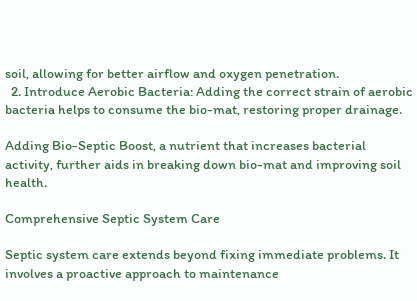soil, allowing for better airflow and oxygen penetration.
  2. Introduce Aerobic Bacteria: Adding the correct strain of aerobic bacteria helps to consume the bio-mat, restoring proper drainage.

Adding Bio-Septic Boost, a nutrient that increases bacterial activity, further aids in breaking down bio-mat and improving soil health.

Comprehensive Septic System Care

Septic system care extends beyond fixing immediate problems. It involves a proactive approach to maintenance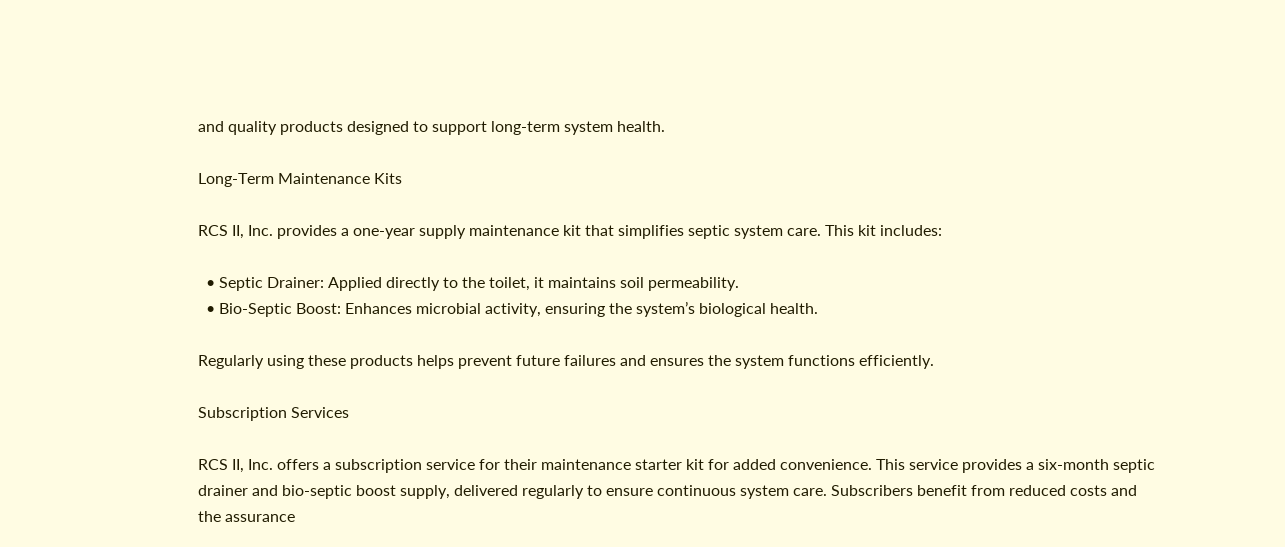and quality products designed to support long-term system health.

Long-Term Maintenance Kits

RCS II, Inc. provides a one-year supply maintenance kit that simplifies septic system care. This kit includes:

  • Septic Drainer: Applied directly to the toilet, it maintains soil permeability.
  • Bio-Septic Boost: Enhances microbial activity, ensuring the system’s biological health.

Regularly using these products helps prevent future failures and ensures the system functions efficiently.

Subscription Services

RCS II, Inc. offers a subscription service for their maintenance starter kit for added convenience. This service provides a six-month septic drainer and bio-septic boost supply, delivered regularly to ensure continuous system care. Subscribers benefit from reduced costs and the assurance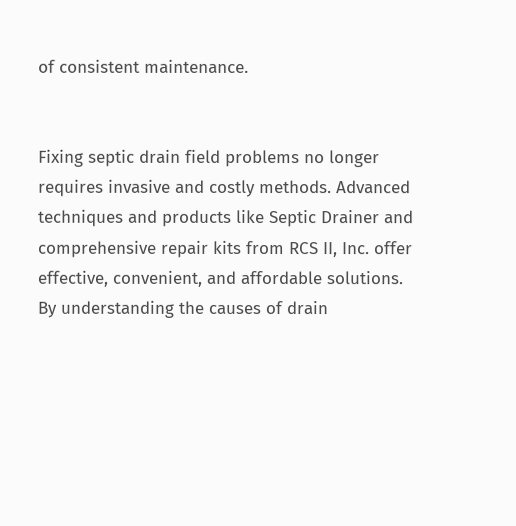of consistent maintenance.


Fixing septic drain field problems no longer requires invasive and costly methods. Advanced techniques and products like Septic Drainer and comprehensive repair kits from RCS II, Inc. offer effective, convenient, and affordable solutions. By understanding the causes of drain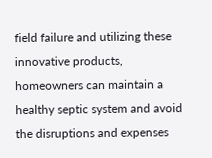field failure and utilizing these innovative products, homeowners can maintain a healthy septic system and avoid the disruptions and expenses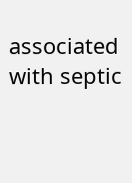associated with septic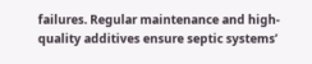failures. Regular maintenance and high-quality additives ensure septic systems’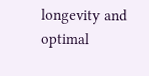longevity and optimal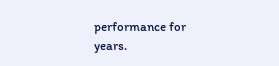performance for years.